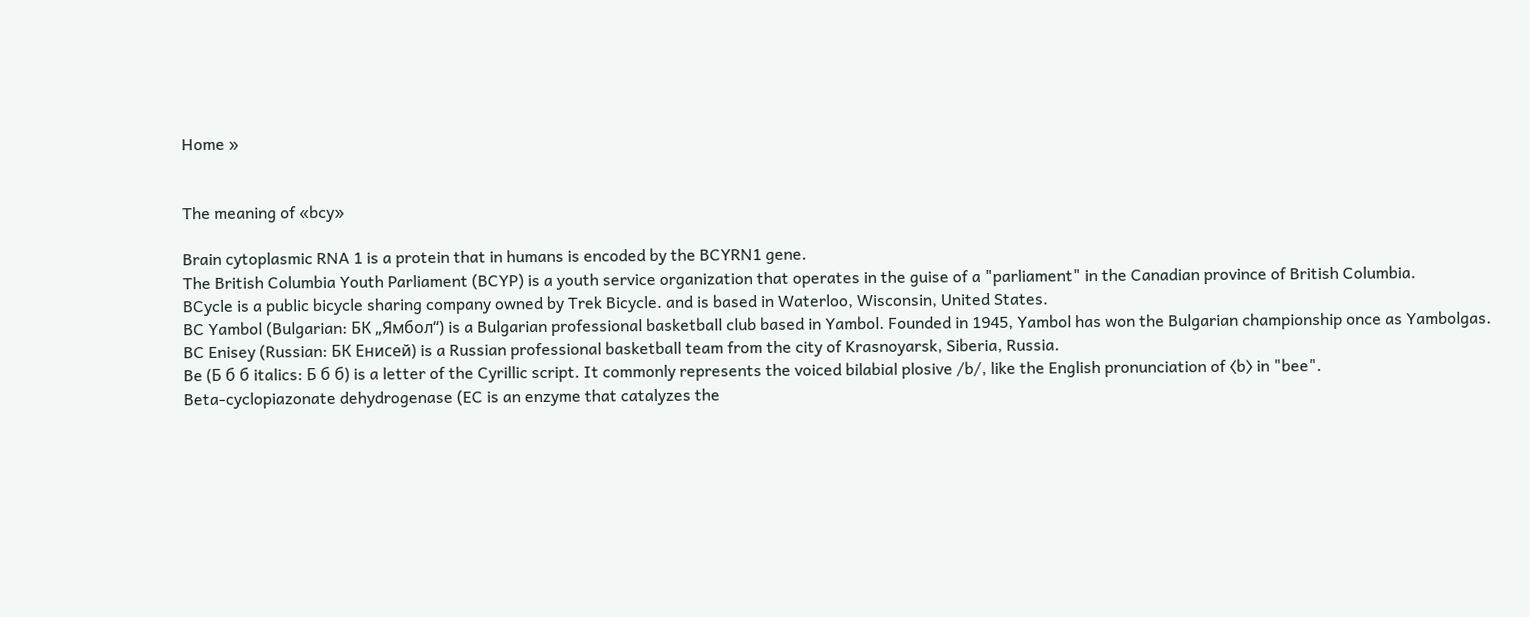Home »


The meaning of «bcy»

Brain cytoplasmic RNA 1 is a protein that in humans is encoded by the BCYRN1 gene.
The British Columbia Youth Parliament (BCYP) is a youth service organization that operates in the guise of a "parliament" in the Canadian province of British Columbia.
BCycle is a public bicycle sharing company owned by Trek Bicycle. and is based in Waterloo, Wisconsin, United States.
BC Yambol (Bulgarian: БК „Ямбол“) is a Bulgarian professional basketball club based in Yambol. Founded in 1945, Yambol has won the Bulgarian championship once as Yambolgas.
BC Enisey (Russian: БК Енисей) is a Russian professional basketball team from the city of Krasnoyarsk, Siberia, Russia.
Be (Б б б italics: Б б б) is a letter of the Cyrillic script. It commonly represents the voiced bilabial plosive /b/, like the English pronunciation of ⟨b⟩ in "bee".
Beta-cyclopiazonate dehydrogenase (EC is an enzyme that catalyzes the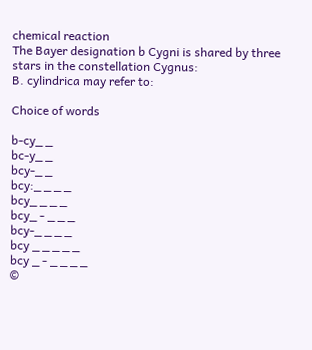chemical reaction
The Bayer designation b Cygni is shared by three stars in the constellation Cygnus:
B. cylindrica may refer to:

Choice of words

b-cy_ _
bc-y_ _
bcy-_ _
bcy:_ _ _ _
bcy_ _ _ _
bcy_ - _ _ _
bcy-_ _ _ _
bcy _ _ _ _ _
bcy _ - _ _ _ _
©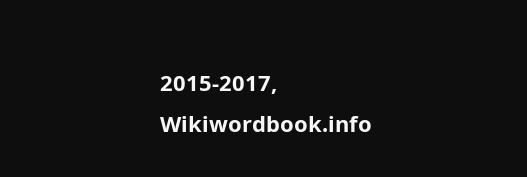2015-2017, Wikiwordbook.info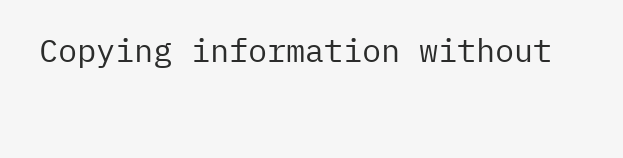Copying information without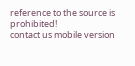reference to the source is prohibited!
contact us mobile version